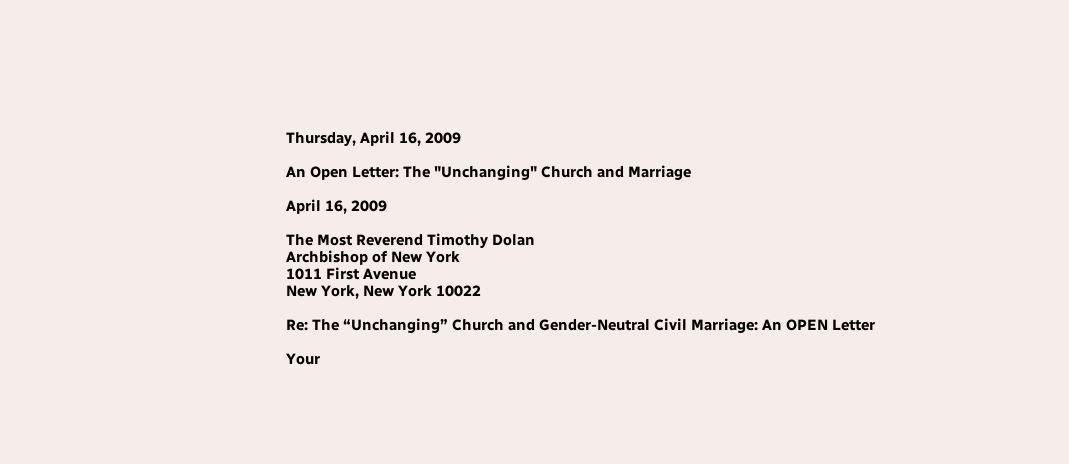Thursday, April 16, 2009

An Open Letter: The "Unchanging" Church and Marriage

April 16, 2009

The Most Reverend Timothy Dolan
Archbishop of New York
1011 First Avenue
New York, New York 10022

Re: The “Unchanging” Church and Gender-Neutral Civil Marriage: An OPEN Letter

Your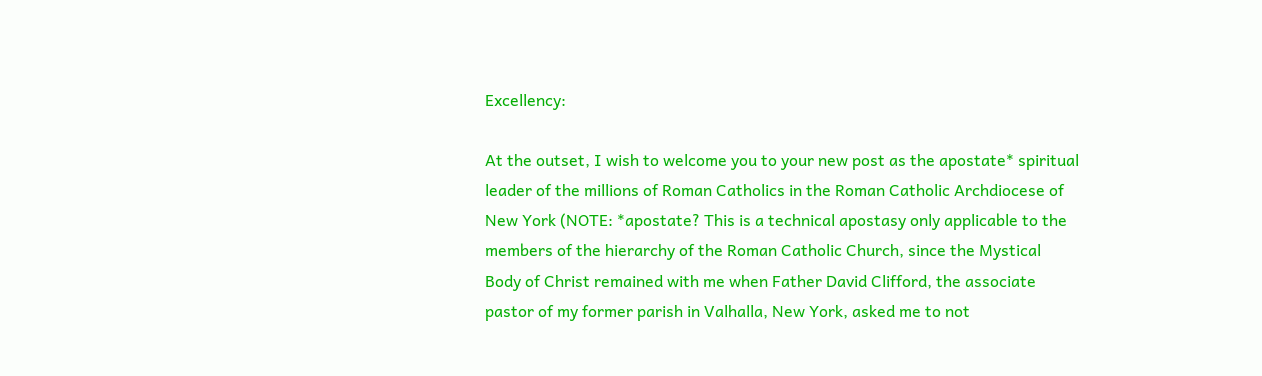Excellency:

At the outset, I wish to welcome you to your new post as the apostate* spiritual leader of the millions of Roman Catholics in the Roman Catholic Archdiocese of New York (NOTE: *apostate? This is a technical apostasy only applicable to the members of the hierarchy of the Roman Catholic Church, since the Mystical Body of Christ remained with me when Father David Clifford, the associate pastor of my former parish in Valhalla, New York, asked me to not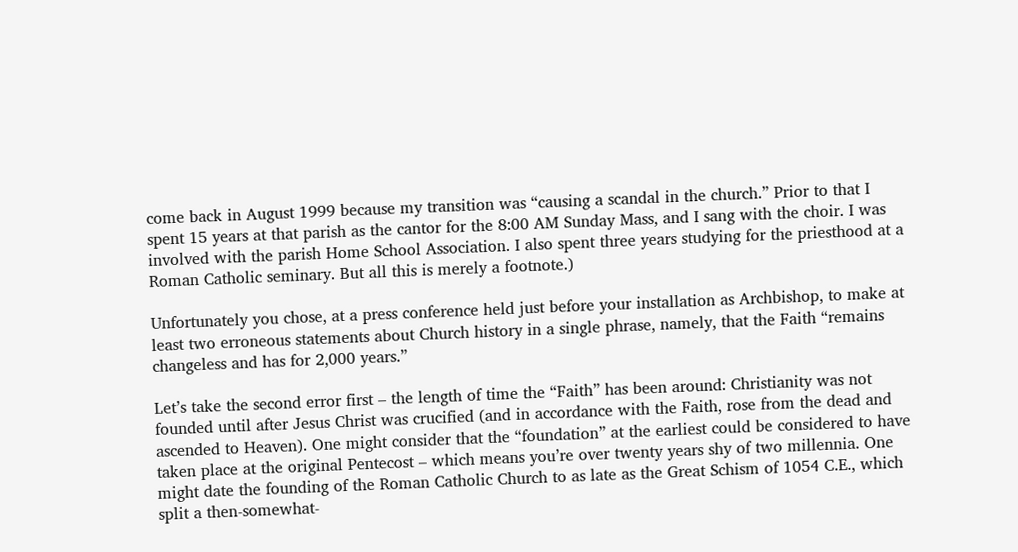come back in August 1999 because my transition was “causing a scandal in the church.” Prior to that I spent 15 years at that parish as the cantor for the 8:00 AM Sunday Mass, and I sang with the choir. I was involved with the parish Home School Association. I also spent three years studying for the priesthood at a Roman Catholic seminary. But all this is merely a footnote.)

Unfortunately you chose, at a press conference held just before your installation as Archbishop, to make at least two erroneous statements about Church history in a single phrase, namely, that the Faith “remains changeless and has for 2,000 years.”

Let’s take the second error first – the length of time the “Faith” has been around: Christianity was not founded until after Jesus Christ was crucified (and in accordance with the Faith, rose from the dead and ascended to Heaven). One might consider that the “foundation” at the earliest could be considered to have taken place at the original Pentecost – which means you’re over twenty years shy of two millennia. One might date the founding of the Roman Catholic Church to as late as the Great Schism of 1054 C.E., which split a then-somewhat-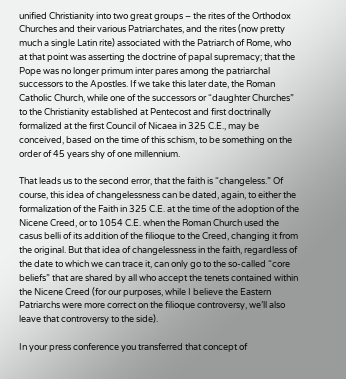unified Christianity into two great groups – the rites of the Orthodox Churches and their various Patriarchates, and the rites (now pretty much a single Latin rite) associated with the Patriarch of Rome, who at that point was asserting the doctrine of papal supremacy; that the Pope was no longer primum inter pares among the patriarchal successors to the Apostles. If we take this later date, the Roman Catholic Church, while one of the successors or “daughter Churches” to the Christianity established at Pentecost and first doctrinally formalized at the first Council of Nicaea in 325 C.E., may be conceived, based on the time of this schism, to be something on the order of 45 years shy of one millennium.

That leads us to the second error, that the faith is “changeless.” Of course, this idea of changelessness can be dated, again, to either the formalization of the Faith in 325 C.E. at the time of the adoption of the Nicene Creed, or to 1054 C.E. when the Roman Church used the casus belli of its addition of the filioque to the Creed, changing it from the original. But that idea of changelessness in the faith, regardless of the date to which we can trace it, can only go to the so-called “core beliefs” that are shared by all who accept the tenets contained within the Nicene Creed (for our purposes, while I believe the Eastern Patriarchs were more correct on the filioque controversy, we’ll also leave that controversy to the side).

In your press conference you transferred that concept of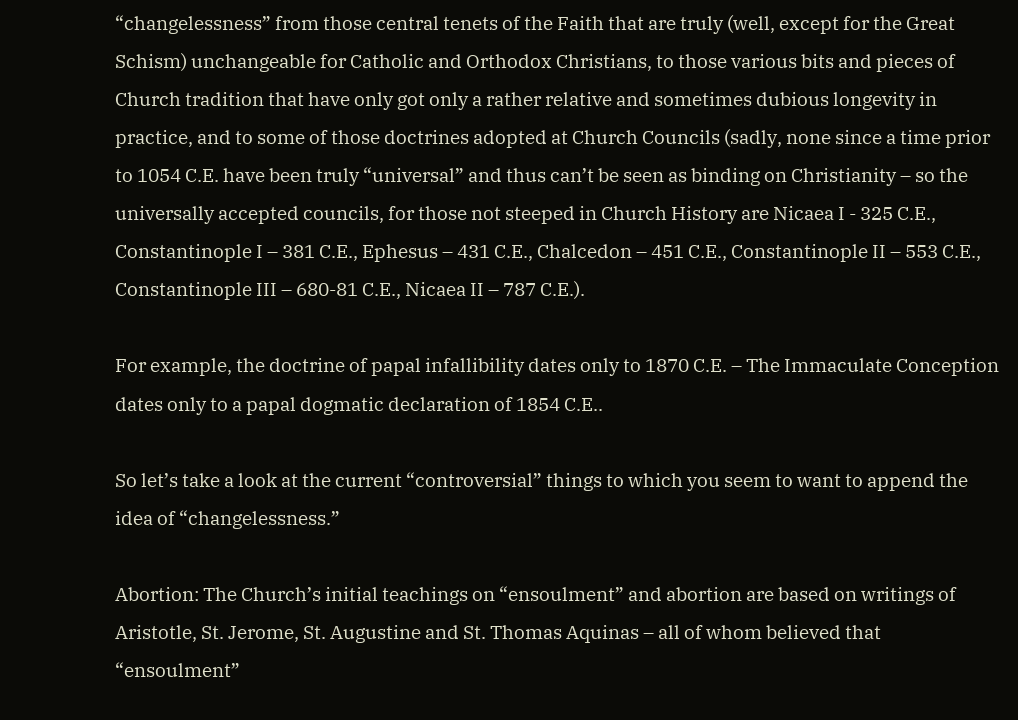“changelessness” from those central tenets of the Faith that are truly (well, except for the Great Schism) unchangeable for Catholic and Orthodox Christians, to those various bits and pieces of Church tradition that have only got only a rather relative and sometimes dubious longevity in practice, and to some of those doctrines adopted at Church Councils (sadly, none since a time prior to 1054 C.E. have been truly “universal” and thus can’t be seen as binding on Christianity – so the universally accepted councils, for those not steeped in Church History are Nicaea I - 325 C.E., Constantinople I – 381 C.E., Ephesus – 431 C.E., Chalcedon – 451 C.E., Constantinople II – 553 C.E., Constantinople III – 680-81 C.E., Nicaea II – 787 C.E.).

For example, the doctrine of papal infallibility dates only to 1870 C.E. – The Immaculate Conception dates only to a papal dogmatic declaration of 1854 C.E..

So let’s take a look at the current “controversial” things to which you seem to want to append the idea of “changelessness.”

Abortion: The Church’s initial teachings on “ensoulment” and abortion are based on writings of Aristotle, St. Jerome, St. Augustine and St. Thomas Aquinas – all of whom believed that “ensoulment”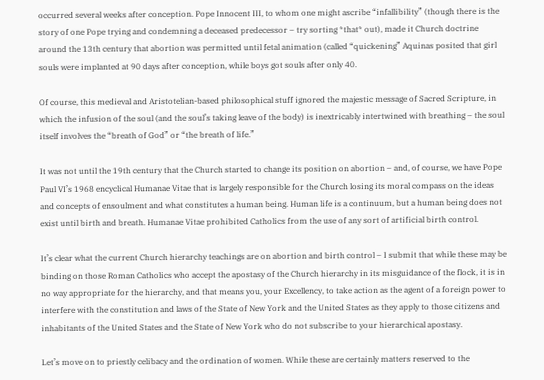occurred several weeks after conception. Pope Innocent III, to whom one might ascribe “infallibility” (though there is the story of one Pope trying and condemning a deceased predecessor – try sorting *that* out), made it Church doctrine around the 13th century that abortion was permitted until fetal animation (called “quickening” Aquinas posited that girl souls were implanted at 90 days after conception, while boys got souls after only 40.

Of course, this medieval and Aristotelian-based philosophical stuff ignored the majestic message of Sacred Scripture, in which the infusion of the soul (and the soul’s taking leave of the body) is inextricably intertwined with breathing – the soul itself involves the “breath of God” or “the breath of life.”

It was not until the 19th century that the Church started to change its position on abortion – and, of course, we have Pope Paul VI’s 1968 encyclical Humanae Vitae that is largely responsible for the Church losing its moral compass on the ideas and concepts of ensoulment and what constitutes a human being. Human life is a continuum, but a human being does not exist until birth and breath. Humanae Vitae prohibited Catholics from the use of any sort of artificial birth control.

It’s clear what the current Church hierarchy teachings are on abortion and birth control – I submit that while these may be binding on those Roman Catholics who accept the apostasy of the Church hierarchy in its misguidance of the flock, it is in no way appropriate for the hierarchy, and that means you, your Excellency, to take action as the agent of a foreign power to interfere with the constitution and laws of the State of New York and the United States as they apply to those citizens and inhabitants of the United States and the State of New York who do not subscribe to your hierarchical apostasy.

Let’s move on to priestly celibacy and the ordination of women. While these are certainly matters reserved to the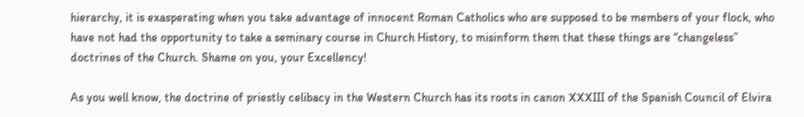hierarchy, it is exasperating when you take advantage of innocent Roman Catholics who are supposed to be members of your flock, who have not had the opportunity to take a seminary course in Church History, to misinform them that these things are “changeless” doctrines of the Church. Shame on you, your Excellency!

As you well know, the doctrine of priestly celibacy in the Western Church has its roots in canon XXXIII of the Spanish Council of Elvira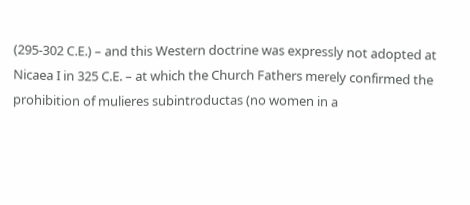(295-302 C.E.) – and this Western doctrine was expressly not adopted at Nicaea I in 325 C.E. – at which the Church Fathers merely confirmed the prohibition of mulieres subintroductas (no women in a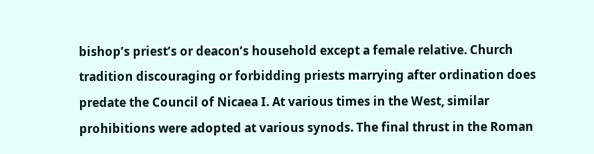bishop’s priest’s or deacon’s household except a female relative. Church tradition discouraging or forbidding priests marrying after ordination does predate the Council of Nicaea I. At various times in the West, similar prohibitions were adopted at various synods. The final thrust in the Roman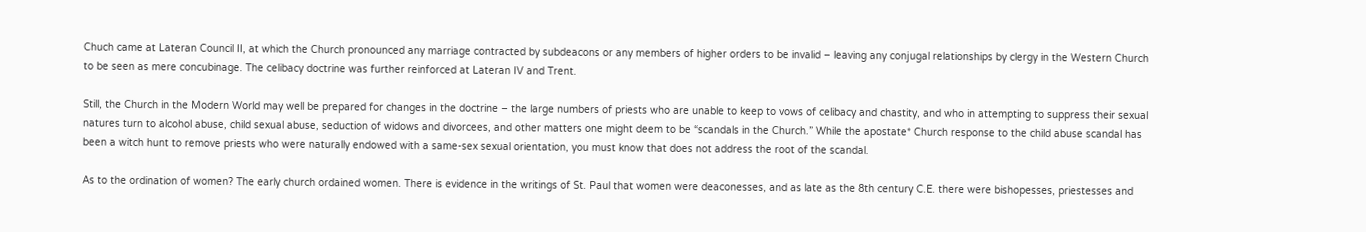Chuch came at Lateran Council II, at which the Church pronounced any marriage contracted by subdeacons or any members of higher orders to be invalid – leaving any conjugal relationships by clergy in the Western Church to be seen as mere concubinage. The celibacy doctrine was further reinforced at Lateran IV and Trent.

Still, the Church in the Modern World may well be prepared for changes in the doctrine – the large numbers of priests who are unable to keep to vows of celibacy and chastity, and who in attempting to suppress their sexual natures turn to alcohol abuse, child sexual abuse, seduction of widows and divorcees, and other matters one might deem to be “scandals in the Church.” While the apostate* Church response to the child abuse scandal has been a witch hunt to remove priests who were naturally endowed with a same-sex sexual orientation, you must know that does not address the root of the scandal.

As to the ordination of women? The early church ordained women. There is evidence in the writings of St. Paul that women were deaconesses, and as late as the 8th century C.E. there were bishopesses, priestesses and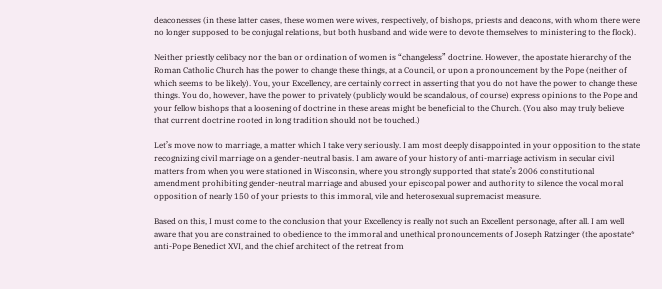deaconesses (in these latter cases, these women were wives, respectively, of bishops, priests and deacons, with whom there were no longer supposed to be conjugal relations, but both husband and wide were to devote themselves to ministering to the flock).

Neither priestly celibacy nor the ban or ordination of women is “changeless” doctrine. However, the apostate hierarchy of the Roman Catholic Church has the power to change these things, at a Council, or upon a pronouncement by the Pope (neither of which seems to be likely). You, your Excellency, are certainly correct in asserting that you do not have the power to change these things. You do, however, have the power to privately (publicly would be scandalous, of course) express opinions to the Pope and your fellow bishops that a loosening of doctrine in these areas might be beneficial to the Church. (You also may truly believe that current doctrine rooted in long tradition should not be touched.)

Let’s move now to marriage, a matter which I take very seriously. I am most deeply disappointed in your opposition to the state recognizing civil marriage on a gender-neutral basis. I am aware of your history of anti-marriage activism in secular civil matters from when you were stationed in Wisconsin, where you strongly supported that state’s 2006 constitutional amendment prohibiting gender-neutral marriage and abused your episcopal power and authority to silence the vocal moral opposition of nearly 150 of your priests to this immoral, vile and heterosexual supremacist measure.

Based on this, I must come to the conclusion that your Excellency is really not such an Excellent personage, after all. I am well aware that you are constrained to obedience to the immoral and unethical pronouncements of Joseph Ratzinger (the apostate* anti-Pope Benedict XVI, and the chief architect of the retreat from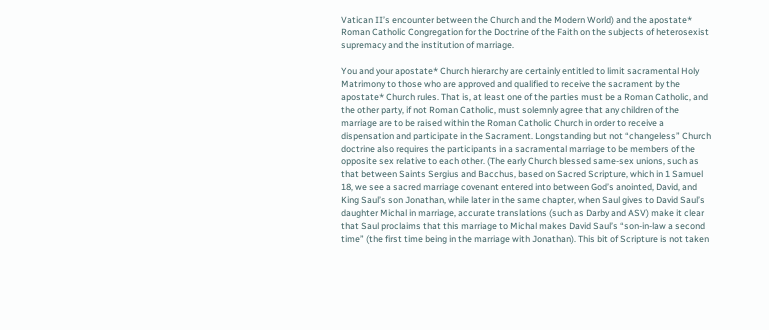Vatican II’s encounter between the Church and the Modern World) and the apostate* Roman Catholic Congregation for the Doctrine of the Faith on the subjects of heterosexist supremacy and the institution of marriage.

You and your apostate* Church hierarchy are certainly entitled to limit sacramental Holy Matrimony to those who are approved and qualified to receive the sacrament by the apostate* Church rules. That is, at least one of the parties must be a Roman Catholic, and the other party, if not Roman Catholic, must solemnly agree that any children of the marriage are to be raised within the Roman Catholic Church in order to receive a dispensation and participate in the Sacrament. Longstanding but not “changeless” Church doctrine also requires the participants in a sacramental marriage to be members of the opposite sex relative to each other. (The early Church blessed same-sex unions, such as that between Saints Sergius and Bacchus, based on Sacred Scripture, which in 1 Samuel 18, we see a sacred marriage covenant entered into between God’s anointed, David, and King Saul’s son Jonathan, while later in the same chapter, when Saul gives to David Saul’s daughter Michal in marriage, accurate translations (such as Darby and ASV) make it clear that Saul proclaims that this marriage to Michal makes David Saul’s “son-in-law a second time” (the first time being in the marriage with Jonathan). This bit of Scripture is not taken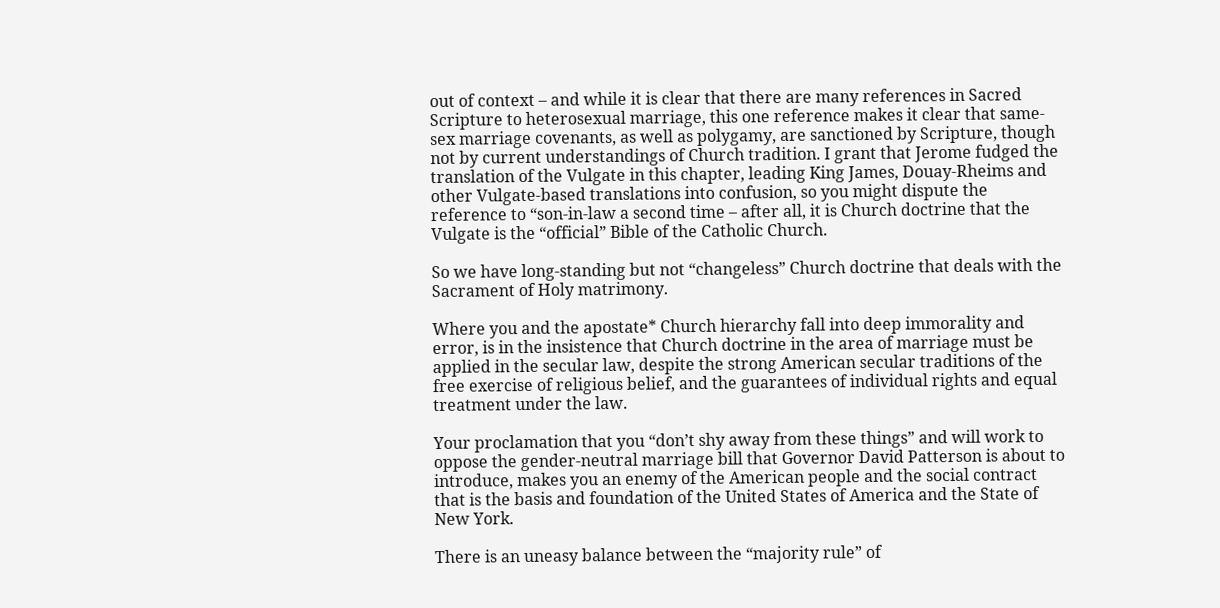out of context – and while it is clear that there are many references in Sacred Scripture to heterosexual marriage, this one reference makes it clear that same-sex marriage covenants, as well as polygamy, are sanctioned by Scripture, though not by current understandings of Church tradition. I grant that Jerome fudged the translation of the Vulgate in this chapter, leading King James, Douay-Rheims and other Vulgate-based translations into confusion, so you might dispute the reference to “son-in-law a second time – after all, it is Church doctrine that the Vulgate is the “official” Bible of the Catholic Church.

So we have long-standing but not “changeless” Church doctrine that deals with the Sacrament of Holy matrimony.

Where you and the apostate* Church hierarchy fall into deep immorality and error, is in the insistence that Church doctrine in the area of marriage must be applied in the secular law, despite the strong American secular traditions of the free exercise of religious belief, and the guarantees of individual rights and equal treatment under the law.

Your proclamation that you “don’t shy away from these things” and will work to oppose the gender-neutral marriage bill that Governor David Patterson is about to introduce, makes you an enemy of the American people and the social contract that is the basis and foundation of the United States of America and the State of New York.

There is an uneasy balance between the “majority rule” of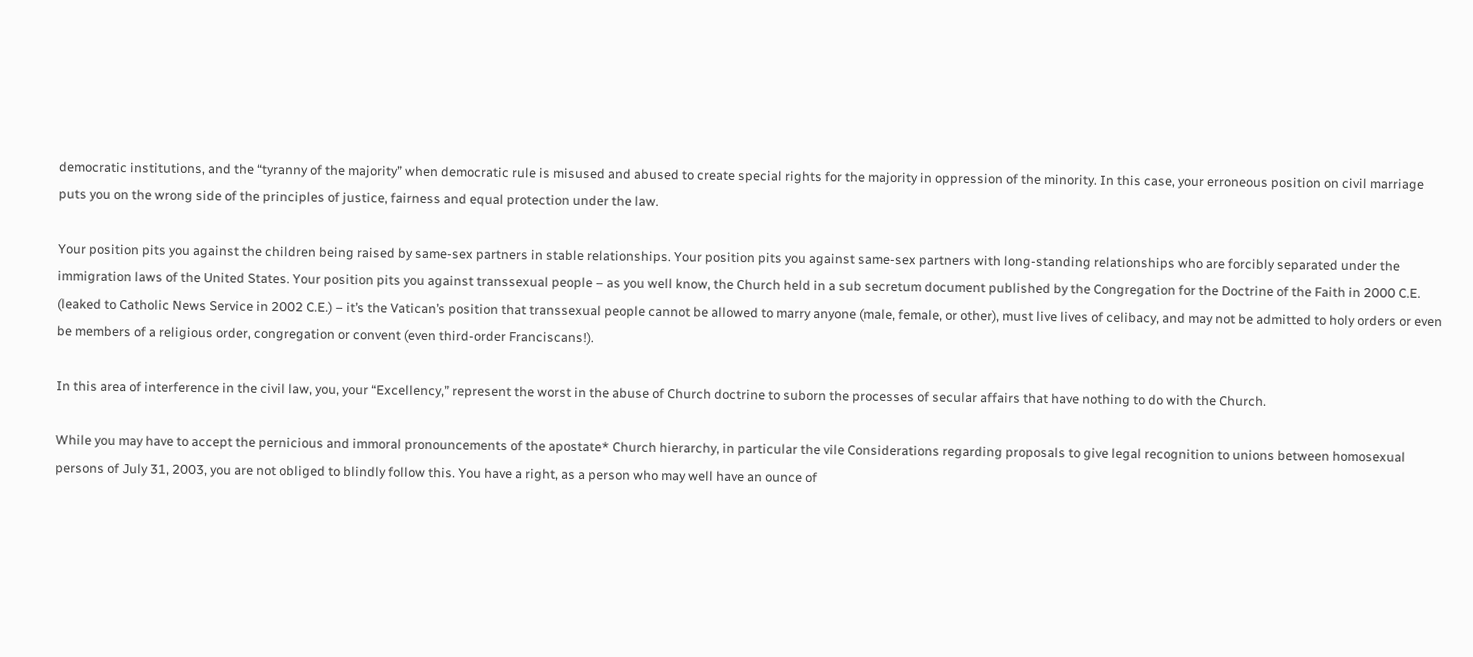democratic institutions, and the “tyranny of the majority” when democratic rule is misused and abused to create special rights for the majority in oppression of the minority. In this case, your erroneous position on civil marriage puts you on the wrong side of the principles of justice, fairness and equal protection under the law.

Your position pits you against the children being raised by same-sex partners in stable relationships. Your position pits you against same-sex partners with long-standing relationships who are forcibly separated under the immigration laws of the United States. Your position pits you against transsexual people – as you well know, the Church held in a sub secretum document published by the Congregation for the Doctrine of the Faith in 2000 C.E. (leaked to Catholic News Service in 2002 C.E.) – it’s the Vatican’s position that transsexual people cannot be allowed to marry anyone (male, female, or other), must live lives of celibacy, and may not be admitted to holy orders or even be members of a religious order, congregation or convent (even third-order Franciscans!).

In this area of interference in the civil law, you, your “Excellency,” represent the worst in the abuse of Church doctrine to suborn the processes of secular affairs that have nothing to do with the Church.

While you may have to accept the pernicious and immoral pronouncements of the apostate* Church hierarchy, in particular the vile Considerations regarding proposals to give legal recognition to unions between homosexual persons of July 31, 2003, you are not obliged to blindly follow this. You have a right, as a person who may well have an ounce of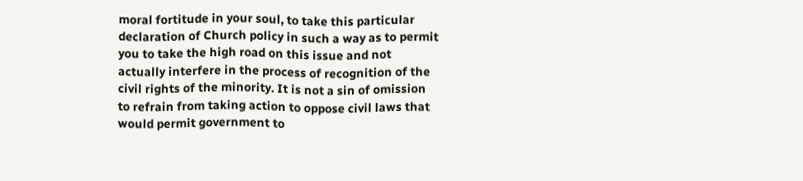moral fortitude in your soul, to take this particular declaration of Church policy in such a way as to permit you to take the high road on this issue and not actually interfere in the process of recognition of the civil rights of the minority. It is not a sin of omission to refrain from taking action to oppose civil laws that would permit government to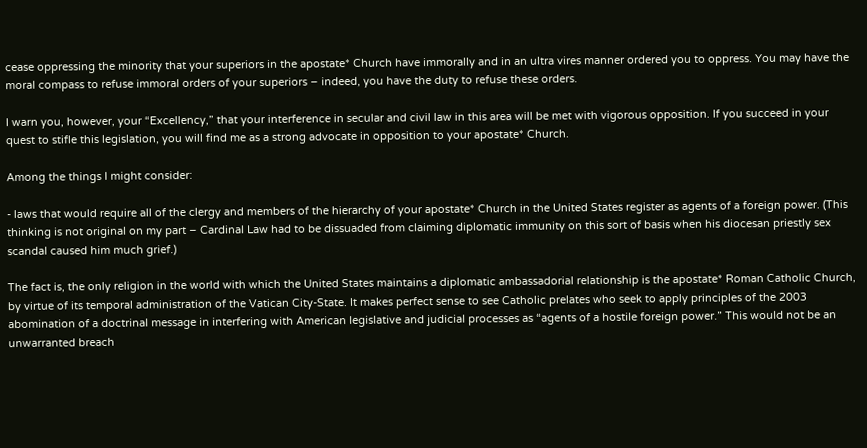cease oppressing the minority that your superiors in the apostate* Church have immorally and in an ultra vires manner ordered you to oppress. You may have the moral compass to refuse immoral orders of your superiors – indeed, you have the duty to refuse these orders.

I warn you, however, your “Excellency,” that your interference in secular and civil law in this area will be met with vigorous opposition. If you succeed in your quest to stifle this legislation, you will find me as a strong advocate in opposition to your apostate* Church.

Among the things I might consider:

- laws that would require all of the clergy and members of the hierarchy of your apostate* Church in the United States register as agents of a foreign power. (This thinking is not original on my part – Cardinal Law had to be dissuaded from claiming diplomatic immunity on this sort of basis when his diocesan priestly sex scandal caused him much grief.)

The fact is, the only religion in the world with which the United States maintains a diplomatic ambassadorial relationship is the apostate* Roman Catholic Church, by virtue of its temporal administration of the Vatican City-State. It makes perfect sense to see Catholic prelates who seek to apply principles of the 2003 abomination of a doctrinal message in interfering with American legislative and judicial processes as “agents of a hostile foreign power.” This would not be an unwarranted breach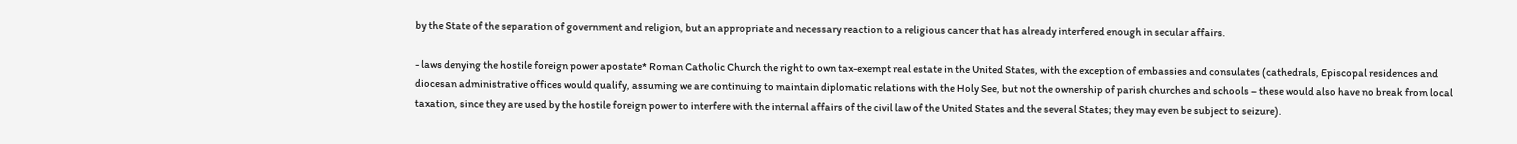by the State of the separation of government and religion, but an appropriate and necessary reaction to a religious cancer that has already interfered enough in secular affairs.

- laws denying the hostile foreign power apostate* Roman Catholic Church the right to own tax-exempt real estate in the United States, with the exception of embassies and consulates (cathedrals, Episcopal residences and diocesan administrative offices would qualify, assuming we are continuing to maintain diplomatic relations with the Holy See, but not the ownership of parish churches and schools – these would also have no break from local taxation, since they are used by the hostile foreign power to interfere with the internal affairs of the civil law of the United States and the several States; they may even be subject to seizure).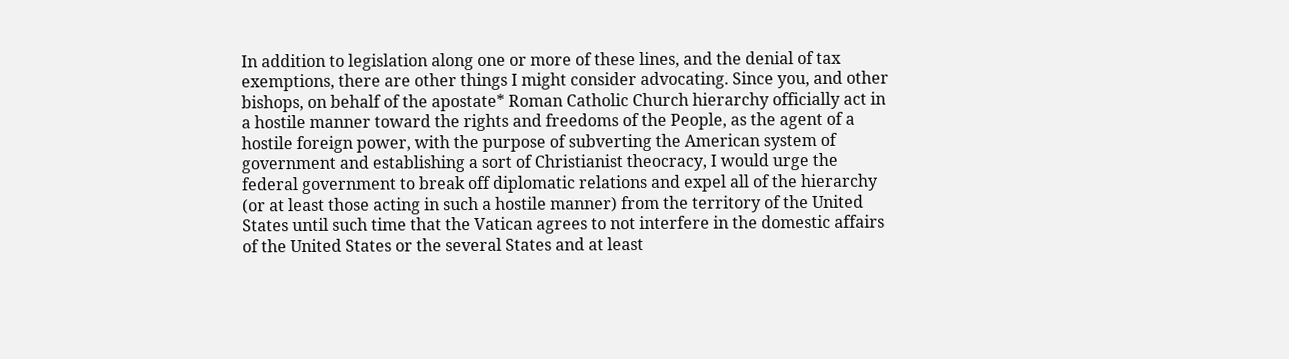In addition to legislation along one or more of these lines, and the denial of tax exemptions, there are other things I might consider advocating. Since you, and other bishops, on behalf of the apostate* Roman Catholic Church hierarchy officially act in a hostile manner toward the rights and freedoms of the People, as the agent of a hostile foreign power, with the purpose of subverting the American system of government and establishing a sort of Christianist theocracy, I would urge the federal government to break off diplomatic relations and expel all of the hierarchy (or at least those acting in such a hostile manner) from the territory of the United States until such time that the Vatican agrees to not interfere in the domestic affairs of the United States or the several States and at least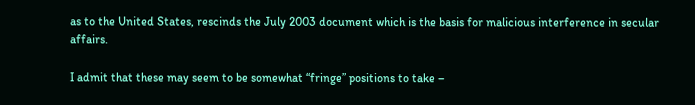as to the United States, rescinds the July 2003 document which is the basis for malicious interference in secular affairs.

I admit that these may seem to be somewhat “fringe” positions to take –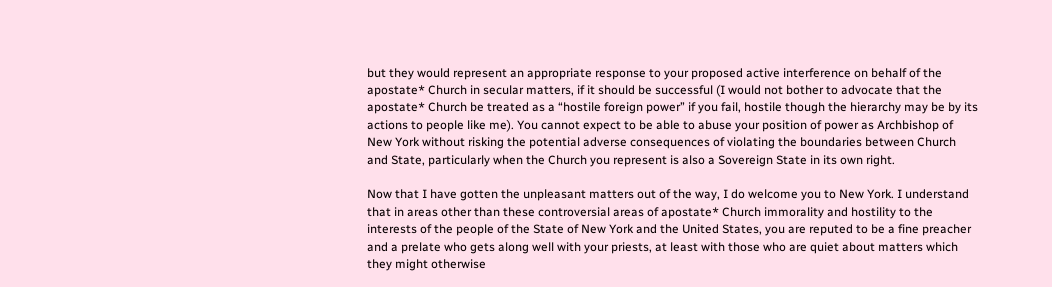but they would represent an appropriate response to your proposed active interference on behalf of the apostate* Church in secular matters, if it should be successful (I would not bother to advocate that the apostate* Church be treated as a “hostile foreign power” if you fail, hostile though the hierarchy may be by its actions to people like me). You cannot expect to be able to abuse your position of power as Archbishop of New York without risking the potential adverse consequences of violating the boundaries between Church and State, particularly when the Church you represent is also a Sovereign State in its own right.

Now that I have gotten the unpleasant matters out of the way, I do welcome you to New York. I understand that in areas other than these controversial areas of apostate* Church immorality and hostility to the interests of the people of the State of New York and the United States, you are reputed to be a fine preacher and a prelate who gets along well with your priests, at least with those who are quiet about matters which they might otherwise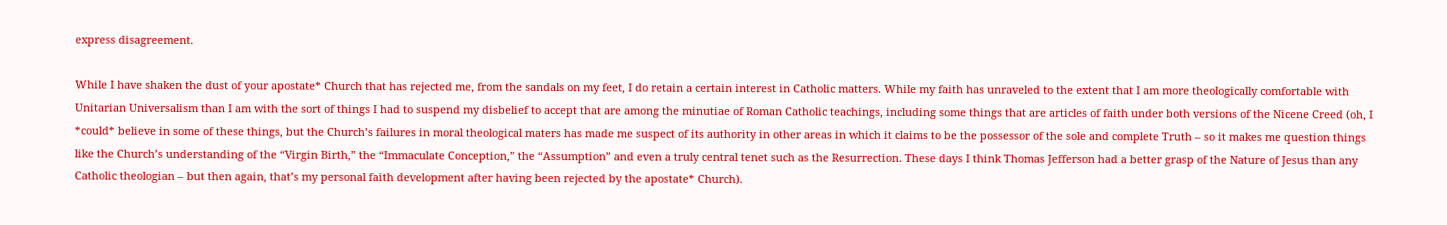express disagreement.

While I have shaken the dust of your apostate* Church that has rejected me, from the sandals on my feet, I do retain a certain interest in Catholic matters. While my faith has unraveled to the extent that I am more theologically comfortable with Unitarian Universalism than I am with the sort of things I had to suspend my disbelief to accept that are among the minutiae of Roman Catholic teachings, including some things that are articles of faith under both versions of the Nicene Creed (oh, I *could* believe in some of these things, but the Church’s failures in moral theological maters has made me suspect of its authority in other areas in which it claims to be the possessor of the sole and complete Truth – so it makes me question things like the Church’s understanding of the “Virgin Birth,” the “Immaculate Conception,” the “Assumption” and even a truly central tenet such as the Resurrection. These days I think Thomas Jefferson had a better grasp of the Nature of Jesus than any Catholic theologian – but then again, that’s my personal faith development after having been rejected by the apostate* Church).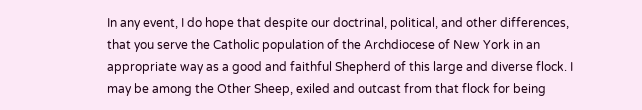In any event, I do hope that despite our doctrinal, political, and other differences, that you serve the Catholic population of the Archdiocese of New York in an appropriate way as a good and faithful Shepherd of this large and diverse flock. I may be among the Other Sheep, exiled and outcast from that flock for being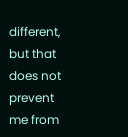different, but that does not prevent me from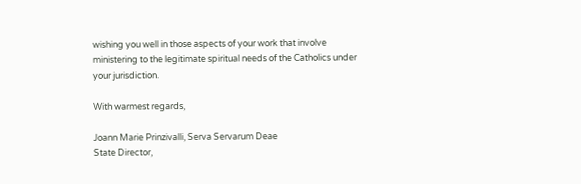wishing you well in those aspects of your work that involve ministering to the legitimate spiritual needs of the Catholics under your jurisdiction.

With warmest regards,

Joann Marie Prinzivalli, Serva Servarum Deae
State Director,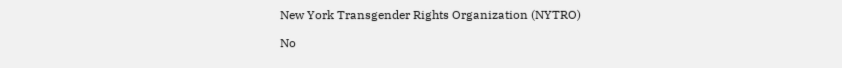New York Transgender Rights Organization (NYTRO)

No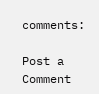comments:

Post a Comment